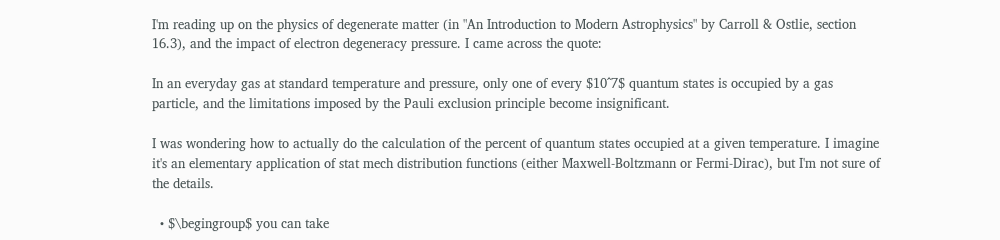I'm reading up on the physics of degenerate matter (in "An Introduction to Modern Astrophysics" by Carroll & Ostlie, section 16.3), and the impact of electron degeneracy pressure. I came across the quote:

In an everyday gas at standard temperature and pressure, only one of every $10^7$ quantum states is occupied by a gas particle, and the limitations imposed by the Pauli exclusion principle become insignificant.

I was wondering how to actually do the calculation of the percent of quantum states occupied at a given temperature. I imagine it's an elementary application of stat mech distribution functions (either Maxwell-Boltzmann or Fermi-Dirac), but I'm not sure of the details.

  • $\begingroup$ you can take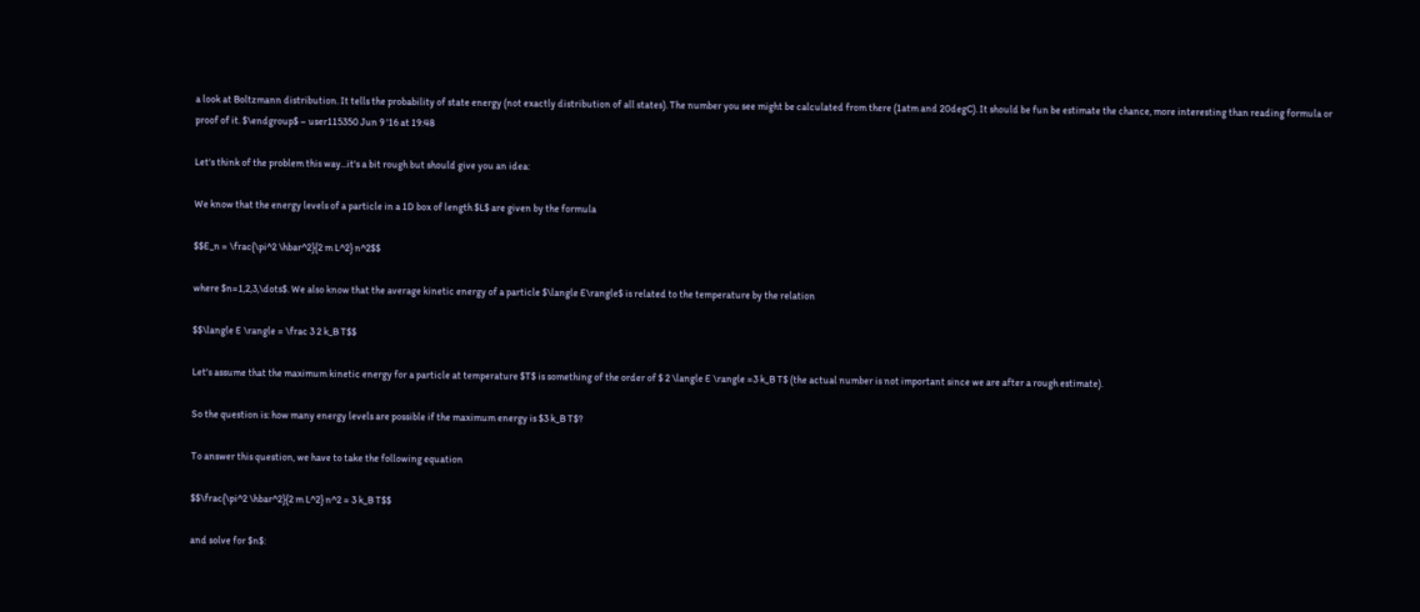a look at Boltzmann distribution. It tells the probability of state energy (not exactly distribution of all states). The number you see might be calculated from there (1atm and 20degC). It should be fun be estimate the chance, more interesting than reading formula or proof of it. $\endgroup$ – user115350 Jun 9 '16 at 19:48

Let's think of the problem this way...it's a bit rough but should give you an idea:

We know that the energy levels of a particle in a 1D box of length $L$ are given by the formula

$$E_n = \frac{\pi^2 \hbar^2}{2 m L^2} n^2$$

where $n=1,2,3,\dots$. We also know that the average kinetic energy of a particle $\langle E\rangle$ is related to the temperature by the relation

$$\langle E \rangle = \frac 3 2 k_B T$$

Let's assume that the maximum kinetic energy for a particle at temperature $T$ is something of the order of $ 2 \langle E \rangle =3 k_B T$ (the actual number is not important since we are after a rough estimate).

So the question is: how many energy levels are possible if the maximum energy is $3 k_B T$?

To answer this question, we have to take the following equation

$$\frac{\pi^2 \hbar^2}{2 m L^2} n^2 = 3 k_B T$$

and solve for $n$: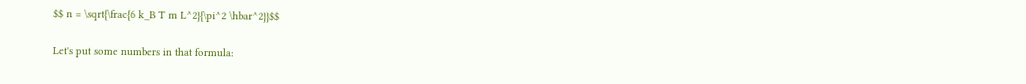$$ n = \sqrt{\frac{6 k_B T m L^2}{\pi^2 \hbar^2}}$$

Let's put some numbers in that formula: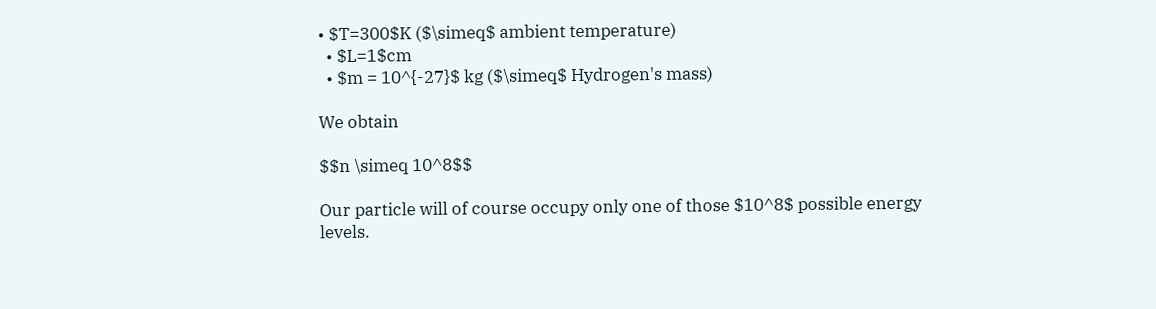• $T=300$K ($\simeq$ ambient temperature)
  • $L=1$cm
  • $m = 10^{-27}$ kg ($\simeq$ Hydrogen's mass)

We obtain

$$n \simeq 10^8$$

Our particle will of course occupy only one of those $10^8$ possible energy levels.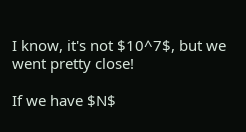I know, it's not $10^7$, but we went pretty close!

If we have $N$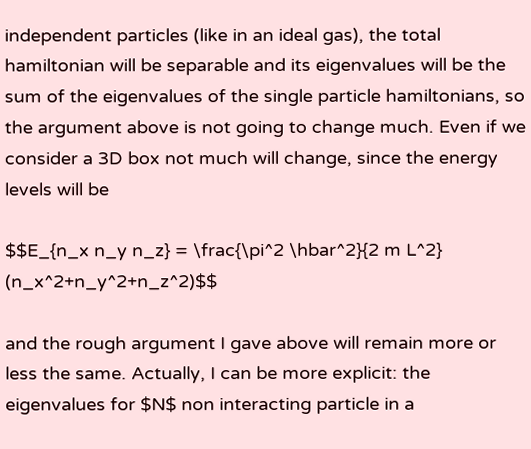independent particles (like in an ideal gas), the total hamiltonian will be separable and its eigenvalues will be the sum of the eigenvalues of the single particle hamiltonians, so the argument above is not going to change much. Even if we consider a 3D box not much will change, since the energy levels will be

$$E_{n_x n_y n_z} = \frac{\pi^2 \hbar^2}{2 m L^2} (n_x^2+n_y^2+n_z^2)$$

and the rough argument I gave above will remain more or less the same. Actually, I can be more explicit: the eigenvalues for $N$ non interacting particle in a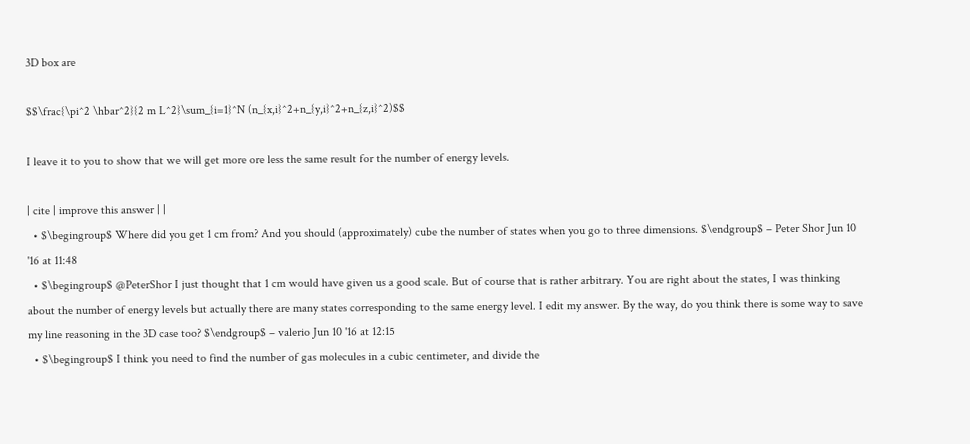3D box are

$$\frac{\pi^2 \hbar^2}{2 m L^2}\sum_{i=1}^N (n_{x,i}^2+n_{y,i}^2+n_{z,i}^2)$$

I leave it to you to show that we will get more ore less the same result for the number of energy levels.

| cite | improve this answer | |
  • $\begingroup$ Where did you get 1 cm from? And you should (approximately) cube the number of states when you go to three dimensions. $\endgroup$ – Peter Shor Jun 10 '16 at 11:48
  • $\begingroup$ @PeterShor I just thought that 1 cm would have given us a good scale. But of course that is rather arbitrary. You are right about the states, I was thinking about the number of energy levels but actually there are many states corresponding to the same energy level. I edit my answer. By the way, do you think there is some way to save my line reasoning in the 3D case too? $\endgroup$ – valerio Jun 10 '16 at 12:15
  • $\begingroup$ I think you need to find the number of gas molecules in a cubic centimeter, and divide the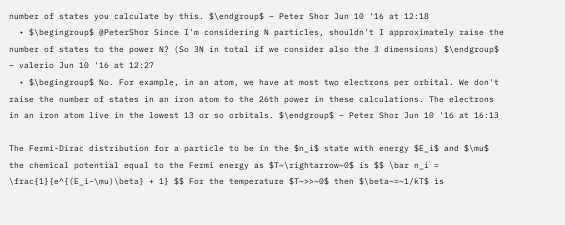number of states you calculate by this. $\endgroup$ – Peter Shor Jun 10 '16 at 12:18
  • $\begingroup$ @PeterShor Since I'm considering N particles, shouldn't I approximately raise the number of states to the power N? (So 3N in total if we consider also the 3 dimensions) $\endgroup$ – valerio Jun 10 '16 at 12:27
  • $\begingroup$ No. For example, in an atom, we have at most two electrons per orbital. We don't raise the number of states in an iron atom to the 26th power in these calculations. The electrons in an iron atom live in the lowest 13 or so orbitals. $\endgroup$ – Peter Shor Jun 10 '16 at 16:13

The Fermi-Dirac distribution for a particle to be in the $n_i$ state with energy $E_i$ and $\mu$ the chemical potential equal to the Fermi energy as $T~\rightarrow~0$ is $$ \bar n_i = \frac{1}{e^{(E_i-\mu)\beta} + 1} $$ For the temperature $T~>>~0$ then $\beta~=~1/kT$ is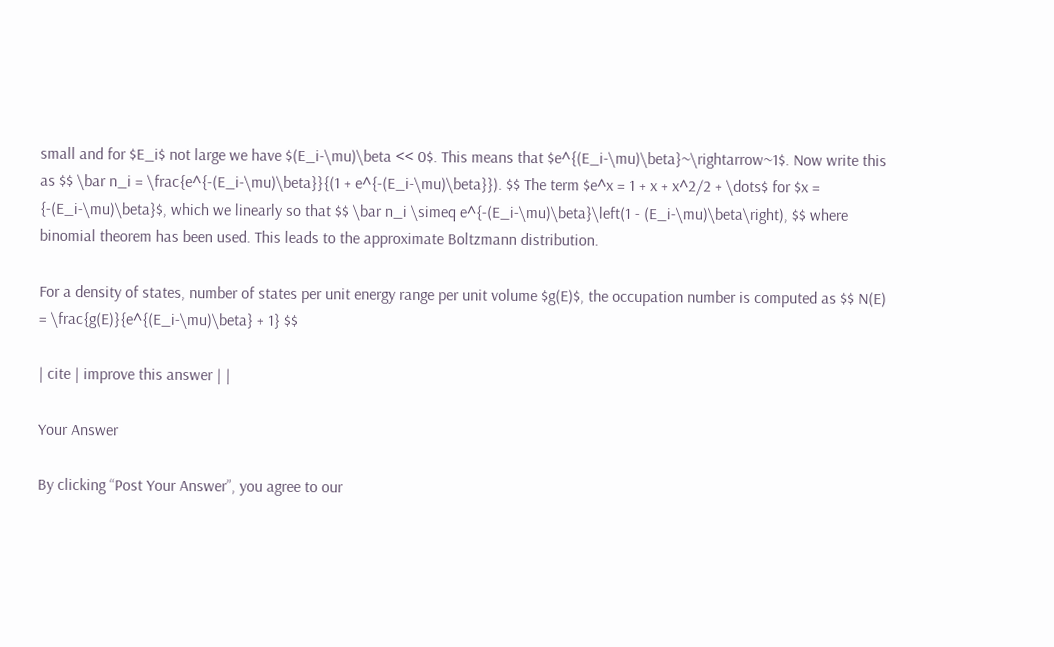small and for $E_i$ not large we have $(E_i-\mu)\beta << 0$. This means that $e^{(E_i-\mu)\beta}~\rightarrow~1$. Now write this as $$ \bar n_i = \frac{e^{-(E_i-\mu)\beta}}{(1 + e^{-(E_i-\mu)\beta}}). $$ The term $e^x = 1 + x + x^2/2 + \dots$ for $x = {-(E_i-\mu)\beta}$, which we linearly so that $$ \bar n_i \simeq e^{-(E_i-\mu)\beta}\left(1 - (E_i-\mu)\beta\right), $$ where binomial theorem has been used. This leads to the approximate Boltzmann distribution.

For a density of states, number of states per unit energy range per unit volume $g(E)$, the occupation number is computed as $$ N(E) = \frac{g(E)}{e^{(E_i-\mu)\beta} + 1} $$

| cite | improve this answer | |

Your Answer

By clicking “Post Your Answer”, you agree to our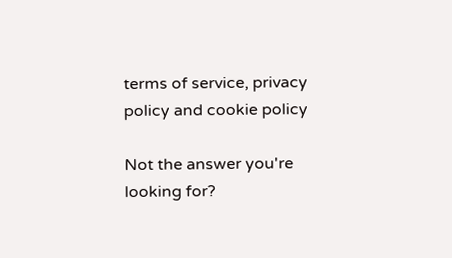terms of service, privacy policy and cookie policy

Not the answer you're looking for?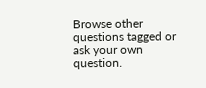Browse other questions tagged or ask your own question.